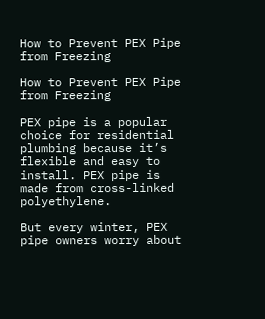How to Prevent PEX Pipe from Freezing

How to Prevent PEX Pipe from Freezing

PEX pipe is a popular choice for residential plumbing because it’s flexible and easy to install. PEX pipe is made from cross-linked polyethylene.

But every winter, PEX pipe owners worry about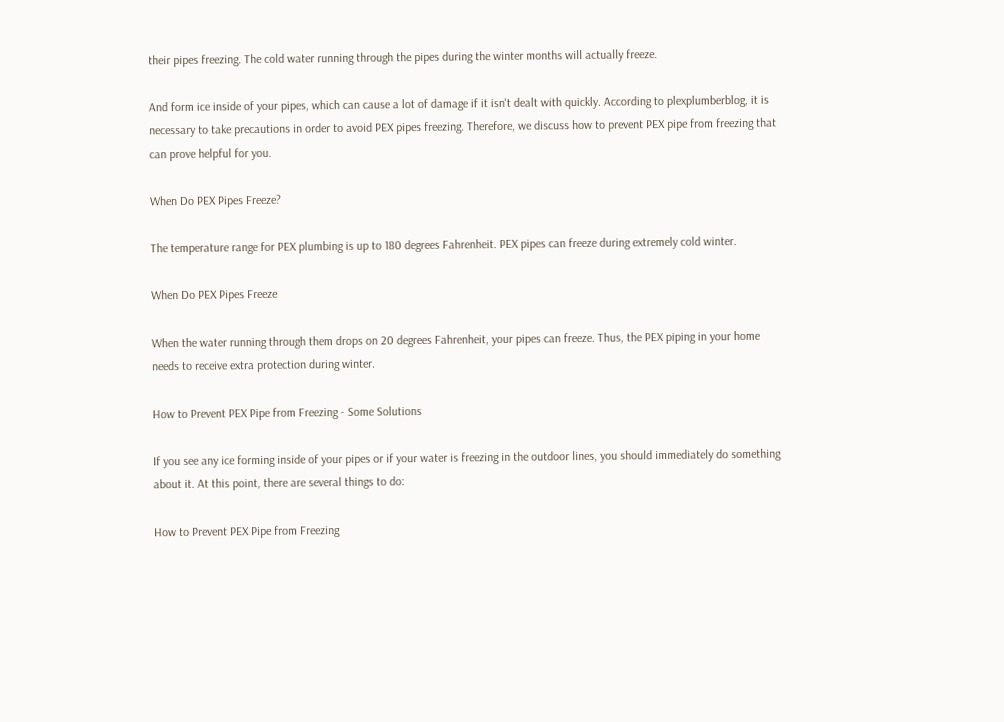their pipes freezing. The cold water running through the pipes during the winter months will actually freeze.

And form ice inside of your pipes, which can cause a lot of damage if it isn't dealt with quickly. According to plexplumberblog, it is necessary to take precautions in order to avoid PEX pipes freezing. Therefore, we discuss how to prevent PEX pipe from freezing that can prove helpful for you.

When Do PEX Pipes Freeze?

The temperature range for PEX plumbing is up to 180 degrees Fahrenheit. PEX pipes can freeze during extremely cold winter.

When Do PEX Pipes Freeze

When the water running through them drops on 20 degrees Fahrenheit, your pipes can freeze. Thus, the PEX piping in your home needs to receive extra protection during winter.

How to Prevent PEX Pipe from Freezing - Some Solutions

If you see any ice forming inside of your pipes or if your water is freezing in the outdoor lines, you should immediately do something about it. At this point, there are several things to do:

How to Prevent PEX Pipe from Freezing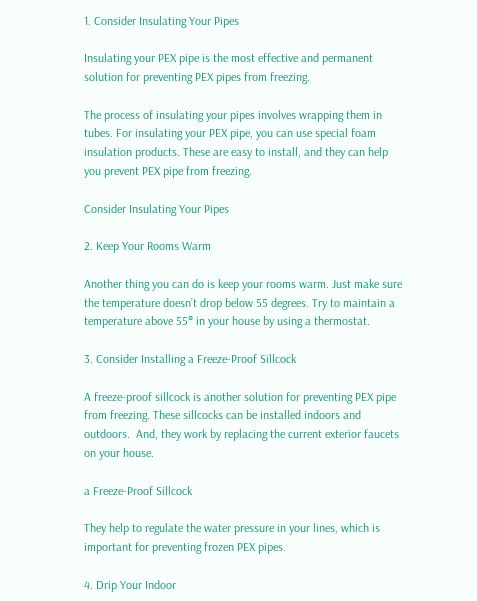1. Consider Insulating Your Pipes

Insulating your PEX pipe is the most effective and permanent solution for preventing PEX pipes from freezing.

The process of insulating your pipes involves wrapping them in tubes. For insulating your PEX pipe, you can use special foam insulation products. These are easy to install, and they can help you prevent PEX pipe from freezing.

Consider Insulating Your Pipes

2. Keep Your Rooms Warm

Another thing you can do is keep your rooms warm. Just make sure the temperature doesn’t drop below 55 degrees. Try to maintain a temperature above 55° in your house by using a thermostat.

3. Consider Installing a Freeze-Proof Sillcock

A freeze-proof sillcock is another solution for preventing PEX pipe from freezing. These sillcocks can be installed indoors and outdoors.  And, they work by replacing the current exterior faucets on your house.

a Freeze-Proof Sillcock

They help to regulate the water pressure in your lines, which is important for preventing frozen PEX pipes.

4. Drip Your Indoor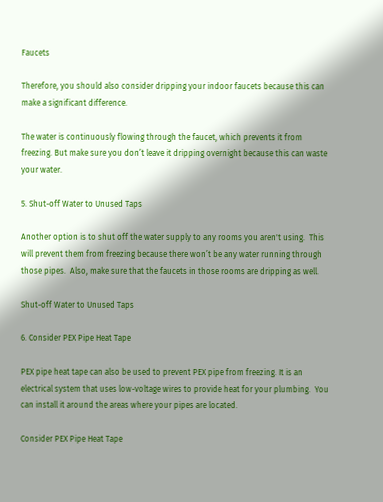Faucets

Therefore, you should also consider dripping your indoor faucets because this can make a significant difference.

The water is continuously flowing through the faucet, which prevents it from freezing. But make sure you don’t leave it dripping overnight because this can waste your water.

5. Shut-off Water to Unused Taps

Another option is to shut off the water supply to any rooms you aren't using.  This will prevent them from freezing because there won’t be any water running through those pipes.  Also, make sure that the faucets in those rooms are dripping as well.

Shut-off Water to Unused Taps

6. Consider PEX Pipe Heat Tape

PEX pipe heat tape can also be used to prevent PEX pipe from freezing. It is an electrical system that uses low-voltage wires to provide heat for your plumbing.  You can install it around the areas where your pipes are located.

Consider PEX Pipe Heat Tape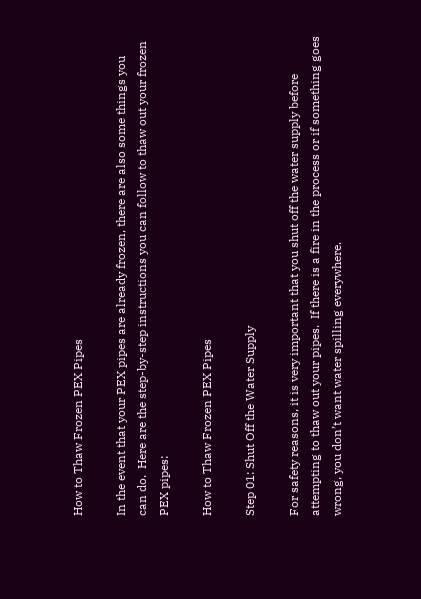How to Thaw Frozen PEX Pipes

In the event that your PEX pipes are already frozen, there are also some things you can do.  Here are the step-by-step instructions you can follow to thaw out your frozen PEX pipes:

How to Thaw Frozen PEX Pipes

Step 01: Shut Off the Water Supply

For safety reasons, it is very important that you shut off the water supply before attempting to thaw out your pipes.  If there is a fire in the process or if something goes wrong, you don’t want water spilling everywhere.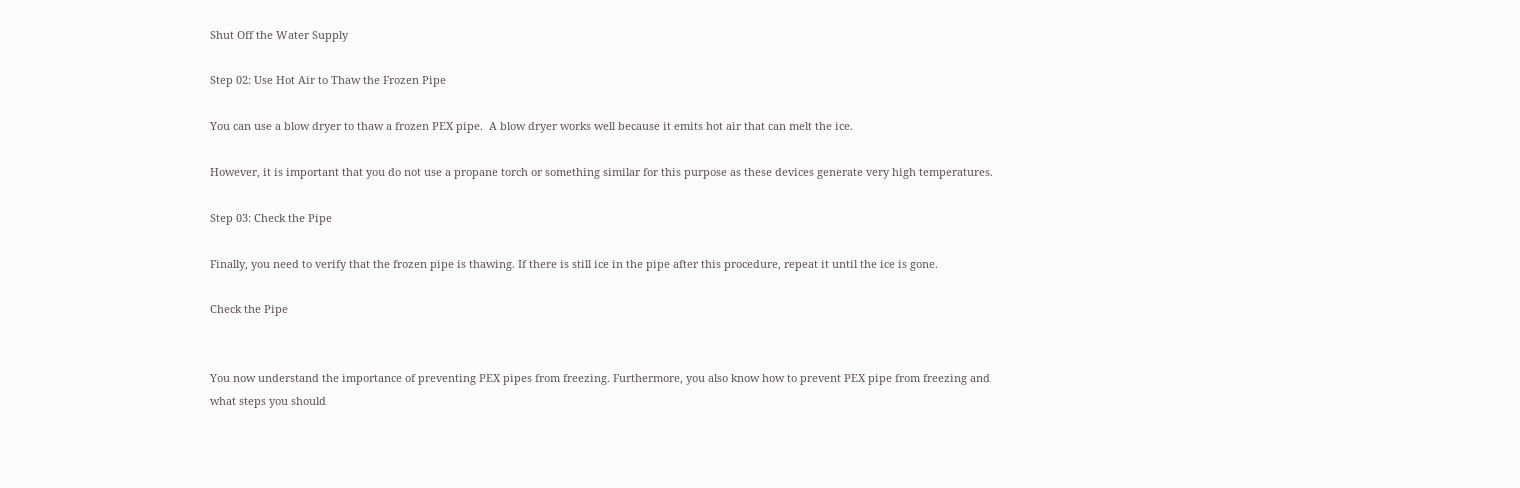Shut Off the Water Supply

Step 02: Use Hot Air to Thaw the Frozen Pipe

You can use a blow dryer to thaw a frozen PEX pipe.  A blow dryer works well because it emits hot air that can melt the ice.

However, it is important that you do not use a propane torch or something similar for this purpose as these devices generate very high temperatures.

Step 03: Check the Pipe

Finally, you need to verify that the frozen pipe is thawing. If there is still ice in the pipe after this procedure, repeat it until the ice is gone.

Check the Pipe


You now understand the importance of preventing PEX pipes from freezing. Furthermore, you also know how to prevent PEX pipe from freezing and what steps you should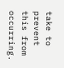take to prevent this from occurring.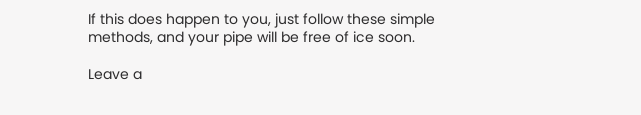If this does happen to you, just follow these simple methods, and your pipe will be free of ice soon.

Leave a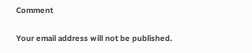Comment

Your email address will not be published.